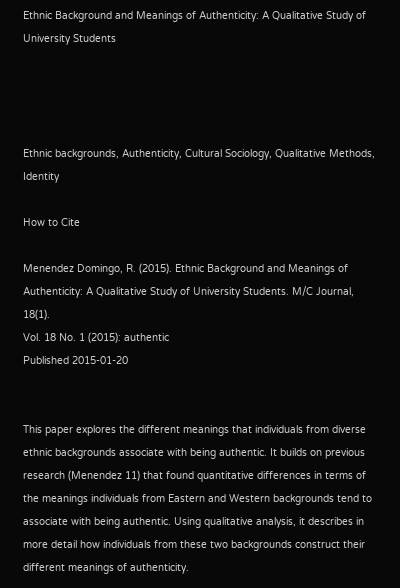Ethnic Background and Meanings of Authenticity: A Qualitative Study of University Students




Ethnic backgrounds, Authenticity, Cultural Sociology, Qualitative Methods, Identity

How to Cite

Menendez Domingo, R. (2015). Ethnic Background and Meanings of Authenticity: A Qualitative Study of University Students. M/C Journal, 18(1).
Vol. 18 No. 1 (2015): authentic
Published 2015-01-20


This paper explores the different meanings that individuals from diverse ethnic backgrounds associate with being authentic. It builds on previous research (Menendez 11) that found quantitative differences in terms of the meanings individuals from Eastern and Western backgrounds tend to associate with being authentic. Using qualitative analysis, it describes in more detail how individuals from these two backgrounds construct their different meanings of authenticity.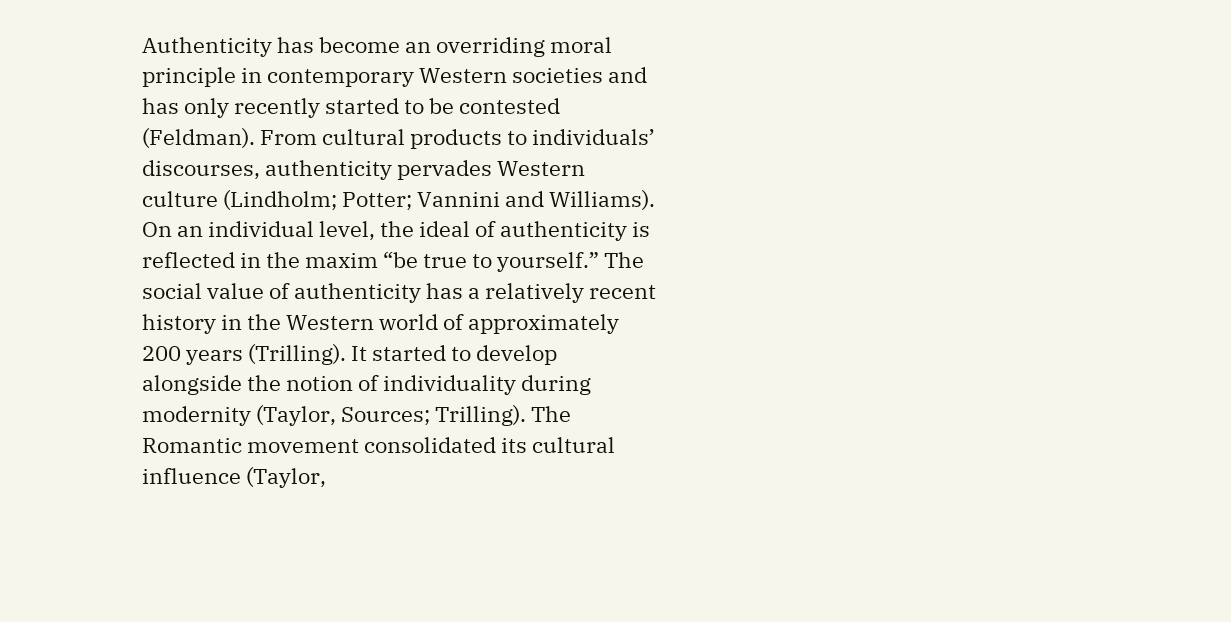Authenticity has become an overriding moral principle in contemporary Western societies and has only recently started to be contested (Feldman). From cultural products to individuals’ discourses, authenticity pervades Western culture (Lindholm; Potter; Vannini and Williams). On an individual level, the ideal of authenticity is reflected in the maxim “be true to yourself.” The social value of authenticity has a relatively recent history in the Western world of approximately 200 years (Trilling). It started to develop alongside the notion of individuality during modernity (Taylor, Sources; Trilling). The Romantic movement consolidated its cultural influence (Taylor,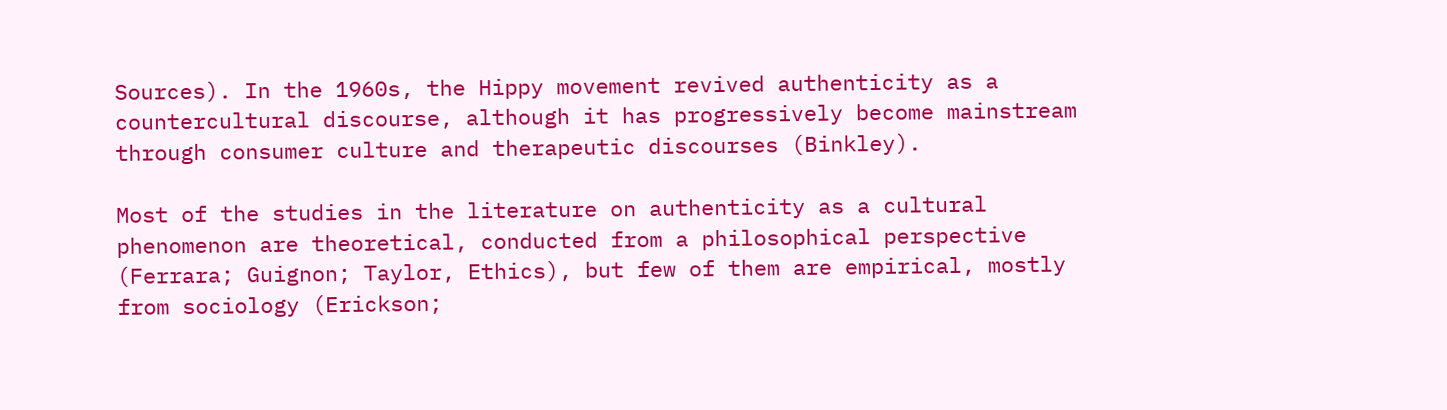Sources). In the 1960s, the Hippy movement revived authenticity as a countercultural discourse, although it has progressively become mainstream through consumer culture and therapeutic discourses (Binkley).

Most of the studies in the literature on authenticity as a cultural phenomenon are theoretical, conducted from a philosophical perspective (Ferrara; Guignon; Taylor, Ethics), but few of them are empirical, mostly from sociology (Erickson;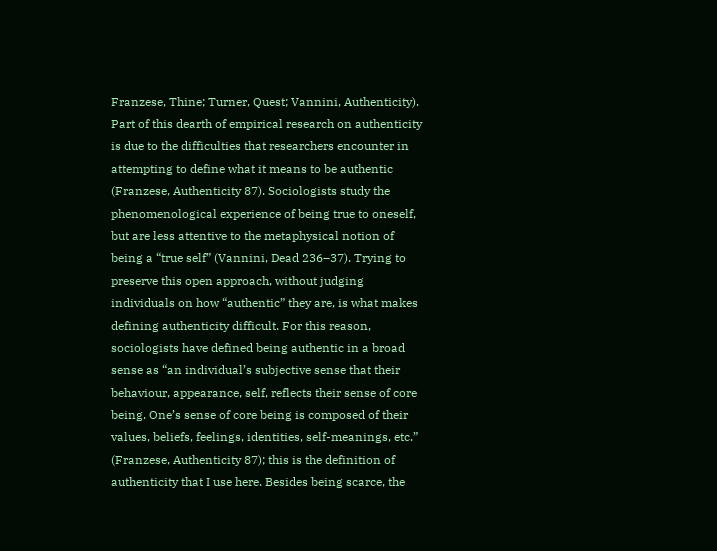Franzese, Thine; Turner, Quest; Vannini, Authenticity). Part of this dearth of empirical research on authenticity is due to the difficulties that researchers encounter in attempting to define what it means to be authentic (Franzese, Authenticity 87). Sociologists study the phenomenological experience of being true to oneself, but are less attentive to the metaphysical notion of being a “true self” (Vannini, Dead 236–37). Trying to preserve this open approach, without judging individuals on how “authentic” they are, is what makes defining authenticity difficult. For this reason, sociologists have defined being authentic in a broad sense as “an individual’s subjective sense that their behaviour, appearance, self, reflects their sense of core being. One’s sense of core being is composed of their values, beliefs, feelings, identities, self-meanings, etc.” (Franzese, Authenticity 87); this is the definition of authenticity that I use here. Besides being scarce, the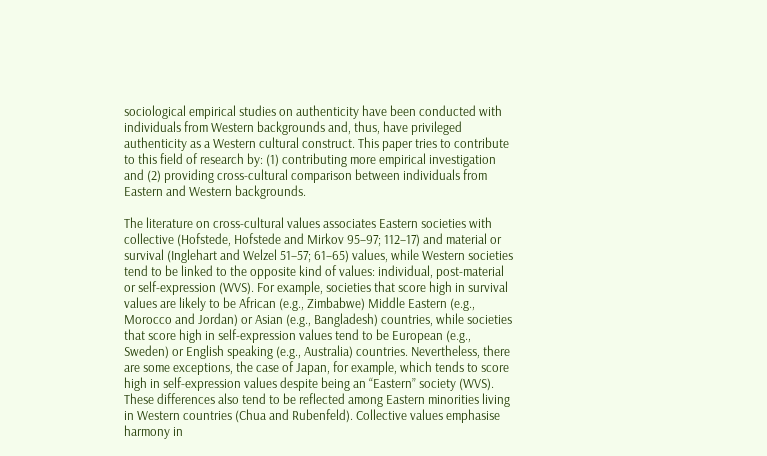sociological empirical studies on authenticity have been conducted with individuals from Western backgrounds and, thus, have privileged authenticity as a Western cultural construct. This paper tries to contribute to this field of research by: (1) contributing more empirical investigation and (2) providing cross-cultural comparison between individuals from Eastern and Western backgrounds.

The literature on cross-cultural values associates Eastern societies with collective (Hofstede, Hofstede and Mirkov 95–97; 112–17) and material or survival (Inglehart and Welzel 51–57; 61–65) values, while Western societies tend to be linked to the opposite kind of values: individual, post-material or self-expression (WVS). For example, societies that score high in survival values are likely to be African (e.g., Zimbabwe) Middle Eastern (e.g., Morocco and Jordan) or Asian (e.g., Bangladesh) countries, while societies that score high in self-expression values tend to be European (e.g., Sweden) or English speaking (e.g., Australia) countries. Nevertheless, there are some exceptions, the case of Japan, for example, which tends to score high in self-expression values despite being an “Eastern” society (WVS). These differences also tend to be reflected among Eastern minorities living in Western countries (Chua and Rubenfeld). Collective values emphasise harmony in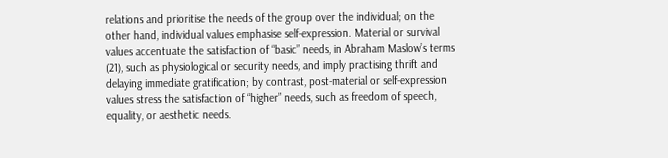relations and prioritise the needs of the group over the individual; on the other hand, individual values emphasise self-expression. Material or survival values accentuate the satisfaction of “basic” needs, in Abraham Maslow’s terms (21), such as physiological or security needs, and imply practising thrift and delaying immediate gratification; by contrast, post-material or self-expression values stress the satisfaction of “higher” needs, such as freedom of speech, equality, or aesthetic needs.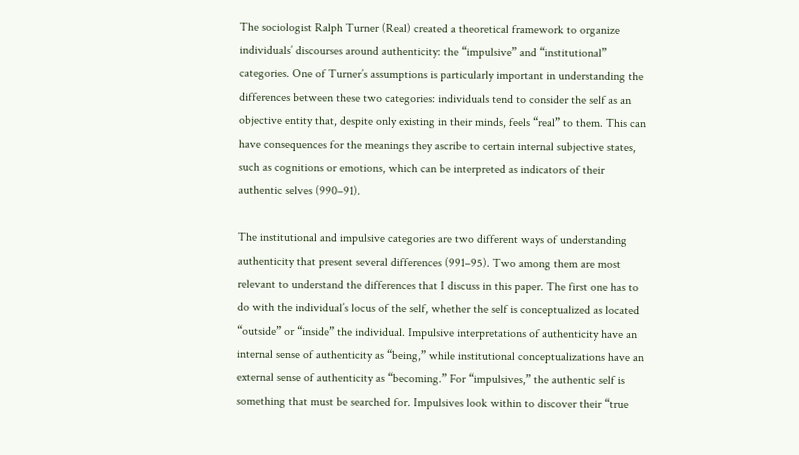The sociologist Ralph Turner (Real) created a theoretical framework to organize individuals’ discourses around authenticity: the “impulsive” and “institutional” categories. One of Turner’s assumptions is particularly important in understanding the differences between these two categories: individuals tend to consider the self as an objective entity that, despite only existing in their minds, feels “real” to them. This can have consequences for the meanings they ascribe to certain internal subjective states, such as cognitions or emotions, which can be interpreted as indicators of their authentic selves (990–91).

The institutional and impulsive categories are two different ways of understanding authenticity that present several differences (991–95). Two among them are most relevant to understand the differences that I discuss in this paper. The first one has to do with the individual’s locus of the self, whether the self is conceptualized as located “outside” or “inside” the individual. Impulsive interpretations of authenticity have an internal sense of authenticity as “being,” while institutional conceptualizations have an external sense of authenticity as “becoming.” For “impulsives,” the authentic self is something that must be searched for. Impulsives look within to discover their “true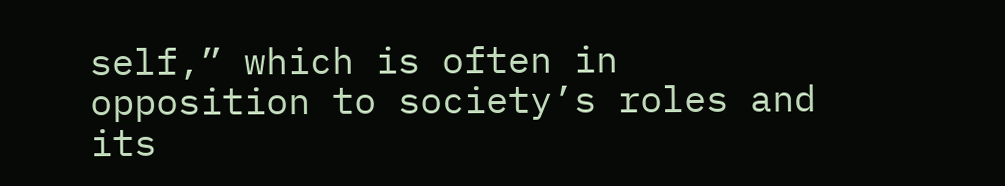self,” which is often in opposition to society’s roles and its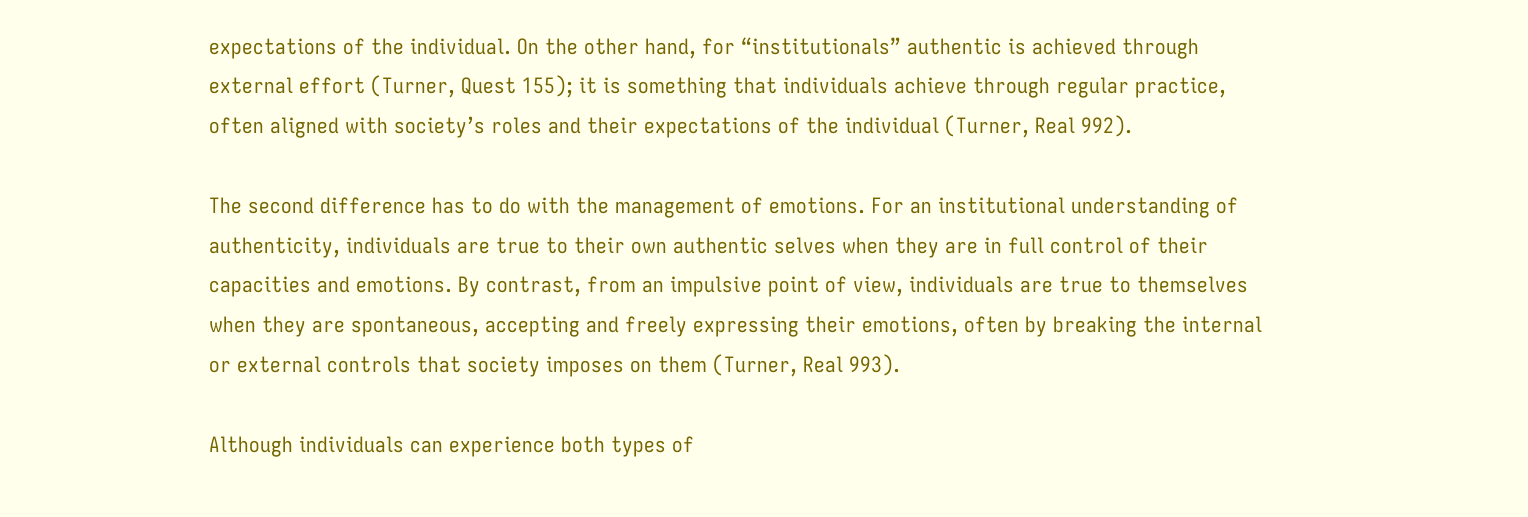expectations of the individual. On the other hand, for “institutionals” authentic is achieved through external effort (Turner, Quest 155); it is something that individuals achieve through regular practice, often aligned with society’s roles and their expectations of the individual (Turner, Real 992).

The second difference has to do with the management of emotions. For an institutional understanding of authenticity, individuals are true to their own authentic selves when they are in full control of their capacities and emotions. By contrast, from an impulsive point of view, individuals are true to themselves when they are spontaneous, accepting and freely expressing their emotions, often by breaking the internal or external controls that society imposes on them (Turner, Real 993).

Although individuals can experience both types of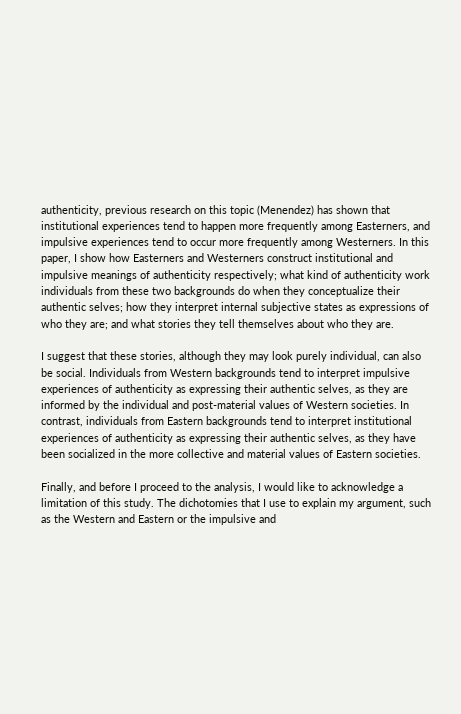authenticity, previous research on this topic (Menendez) has shown that institutional experiences tend to happen more frequently among Easterners, and impulsive experiences tend to occur more frequently among Westerners. In this paper, I show how Easterners and Westerners construct institutional and impulsive meanings of authenticity respectively; what kind of authenticity work individuals from these two backgrounds do when they conceptualize their authentic selves; how they interpret internal subjective states as expressions of who they are; and what stories they tell themselves about who they are.

I suggest that these stories, although they may look purely individual, can also be social. Individuals from Western backgrounds tend to interpret impulsive experiences of authenticity as expressing their authentic selves, as they are informed by the individual and post-material values of Western societies. In contrast, individuals from Eastern backgrounds tend to interpret institutional experiences of authenticity as expressing their authentic selves, as they have been socialized in the more collective and material values of Eastern societies.

Finally, and before I proceed to the analysis, I would like to acknowledge a limitation of this study. The dichotomies that I use to explain my argument, such as the Western and Eastern or the impulsive and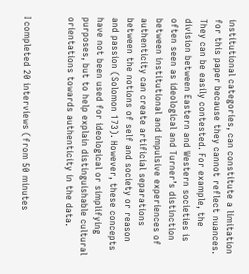institutional categories, can constitute a limitation for this paper because they cannot reflect nuances. They can be easily contested. For example, the division between Eastern and Western societies is often seen as ideological and Turner’s distinction between institutional and impulsive experiences of authenticity can create artificial separations between the notions of self and society or reason and passion (Solomon 173). However, these concepts have not been used for ideological or simplifying purposes, but to help explain distinguishable cultural orientations towards authenticity in the data.


I completed 20 interviews (from 50 minutes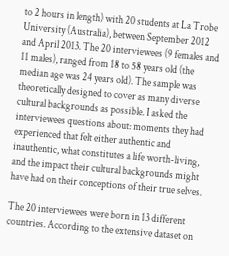to 2 hours in length) with 20 students at La Trobe University (Australia), between September 2012 and April 2013. The 20 interviewees (9 females and 11 males), ranged from 18 to 58 years old (the median age was 24 years old). The sample was theoretically designed to cover as many diverse cultural backgrounds as possible. I asked the interviewees questions about: moments they had experienced that felt either authentic and inauthentic, what constitutes a life worth-living, and the impact their cultural backgrounds might have had on their conceptions of their true selves.

The 20 interviewees were born in 13 different countries. According to the extensive dataset on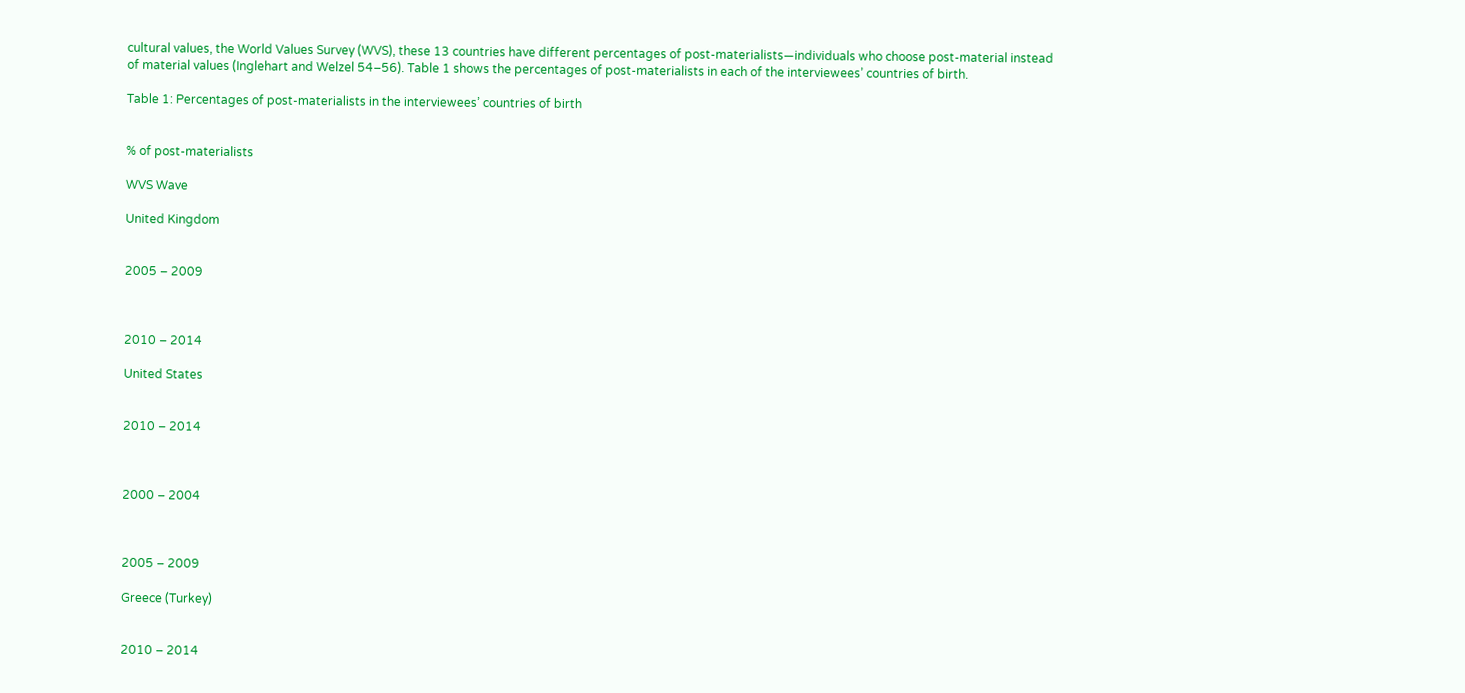cultural values, the World Values Survey (WVS), these 13 countries have different percentages of post-materialists—individuals who choose post-material instead of material values (Inglehart and Welzel 54–56). Table 1 shows the percentages of post-materialists in each of the interviewees’ countries of birth.

Table 1: Percentages of post-materialists in the interviewees’ countries of birth


% of post-materialists

WVS Wave

United Kingdom


2005 – 2009



2010 – 2014

United States


2010 – 2014



2000 – 2004



2005 – 2009

Greece (Turkey)


2010 – 2014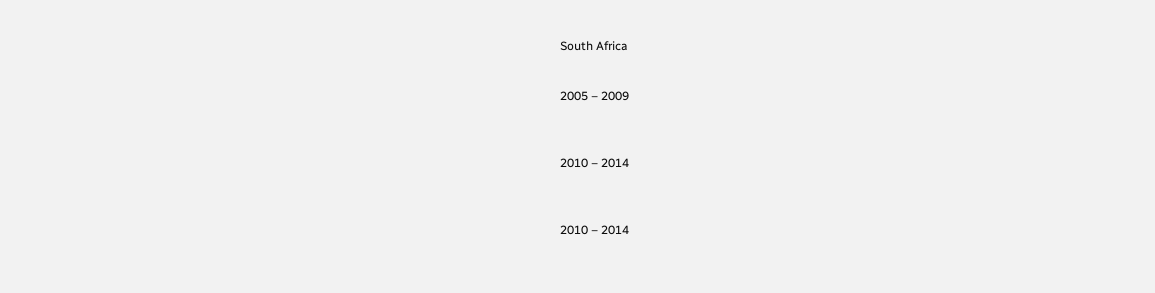South Africa


2005 – 2009



2010 – 2014



2010 – 2014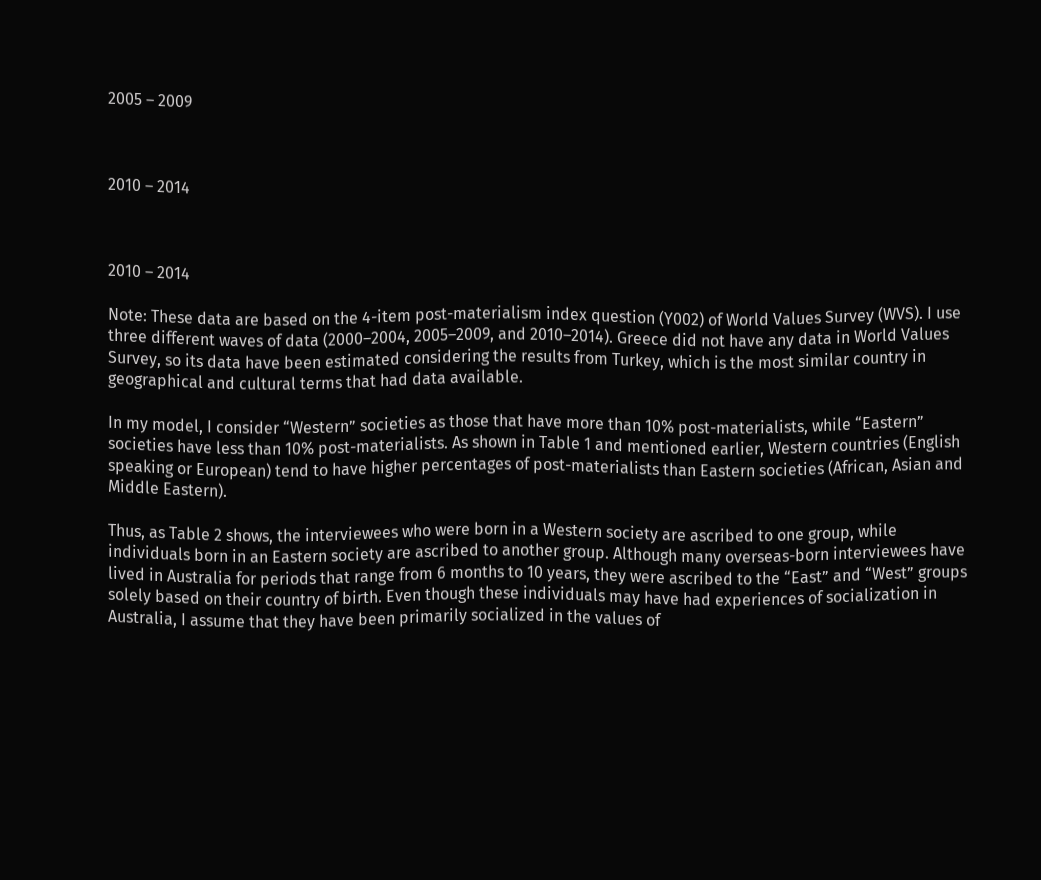2005 – 2009



2010 – 2014



2010 – 2014

Note: These data are based on the 4-item post-materialism index question (Y002) of World Values Survey (WVS). I use three different waves of data (2000–2004, 2005–2009, and 2010–2014). Greece did not have any data in World Values Survey, so its data have been estimated considering the results from Turkey, which is the most similar country in geographical and cultural terms that had data available.

In my model, I consider “Western” societies as those that have more than 10% post-materialists, while “Eastern” societies have less than 10% post-materialists. As shown in Table 1 and mentioned earlier, Western countries (English speaking or European) tend to have higher percentages of post-materialists than Eastern societies (African, Asian and Middle Eastern).

Thus, as Table 2 shows, the interviewees who were born in a Western society are ascribed to one group, while individuals born in an Eastern society are ascribed to another group. Although many overseas-born interviewees have lived in Australia for periods that range from 6 months to 10 years, they were ascribed to the “East” and “West” groups solely based on their country of birth. Even though these individuals may have had experiences of socialization in Australia, I assume that they have been primarily socialized in the values of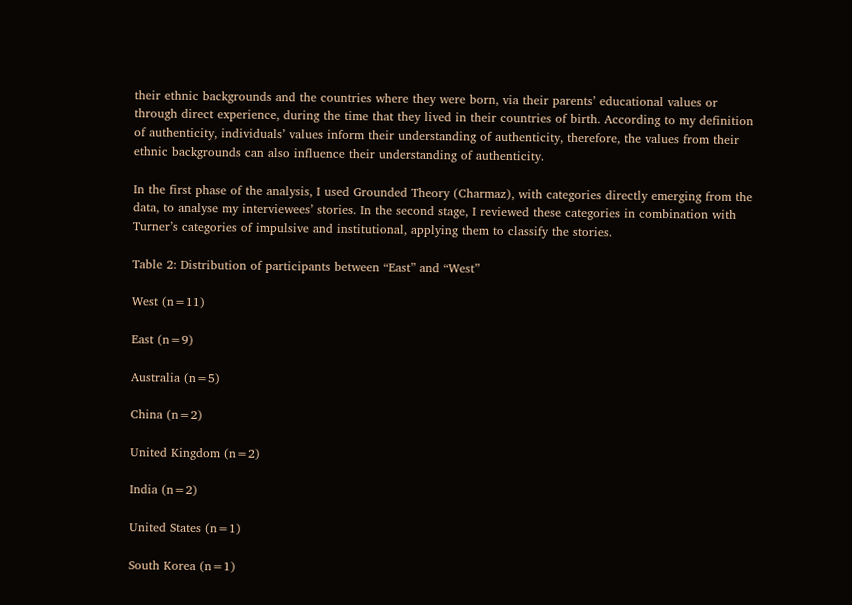their ethnic backgrounds and the countries where they were born, via their parents’ educational values or through direct experience, during the time that they lived in their countries of birth. According to my definition of authenticity, individuals’ values inform their understanding of authenticity, therefore, the values from their ethnic backgrounds can also influence their understanding of authenticity.

In the first phase of the analysis, I used Grounded Theory (Charmaz), with categories directly emerging from the data, to analyse my interviewees’ stories. In the second stage, I reviewed these categories in combination with Turner’s categories of impulsive and institutional, applying them to classify the stories.

Table 2: Distribution of participants between “East” and “West”

West (n=11)

East (n=9)

Australia (n=5)

China (n=2)

United Kingdom (n=2)

India (n=2)

United States (n=1)

South Korea (n=1)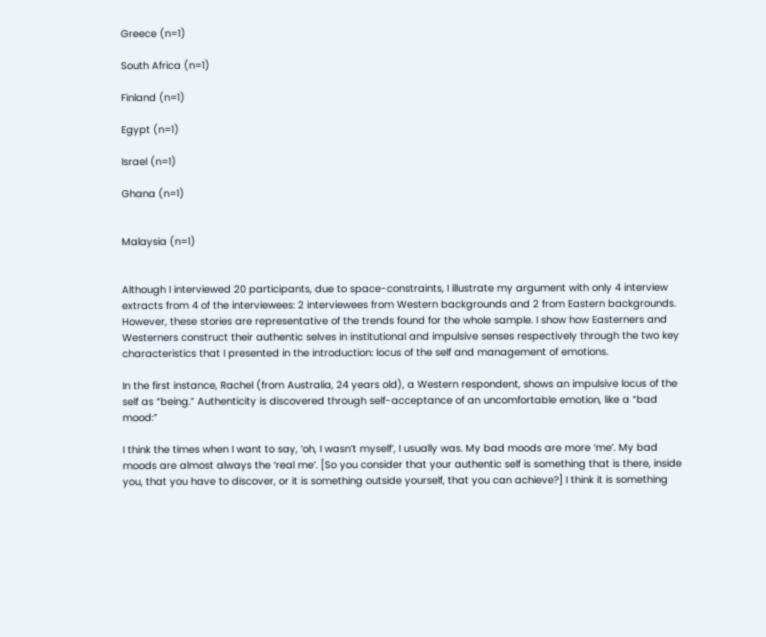Greece (n=1)

South Africa (n=1)

Finland (n=1)

Egypt (n=1)

Israel (n=1)

Ghana (n=1)


Malaysia (n=1)


Although I interviewed 20 participants, due to space-constraints, I illustrate my argument with only 4 interview extracts from 4 of the interviewees: 2 interviewees from Western backgrounds and 2 from Eastern backgrounds. However, these stories are representative of the trends found for the whole sample. I show how Easterners and Westerners construct their authentic selves in institutional and impulsive senses respectively through the two key characteristics that I presented in the introduction: locus of the self and management of emotions.

In the first instance, Rachel (from Australia, 24 years old), a Western respondent, shows an impulsive locus of the self as “being.” Authenticity is discovered through self-acceptance of an uncomfortable emotion, like a “bad mood:”

I think the times when I want to say, ‘oh, I wasn’t myself’, I usually was. My bad moods are more ‘me’. My bad moods are almost always the ‘real me’. [So you consider that your authentic self is something that is there, inside you, that you have to discover, or it is something outside yourself, that you can achieve?] I think it is something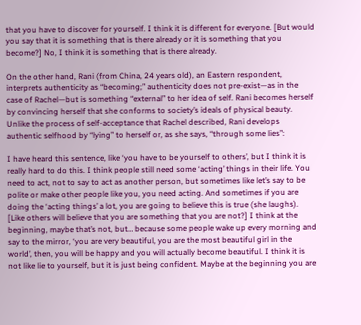that you have to discover for yourself. I think it is different for everyone. [But would you say that it is something that is there already or it is something that you become?] No, I think it is something that is there already.

On the other hand, Rani (from China, 24 years old), an Eastern respondent, interprets authenticity as “becoming;” authenticity does not pre-exist—as in the case of Rachel—but is something “external” to her idea of self. Rani becomes herself by convincing herself that she conforms to society’s ideals of physical beauty. Unlike the process of self-acceptance that Rachel described, Rani develops authentic selfhood by “lying” to herself or, as she says, “through some lies”:

I have heard this sentence, like ‘you have to be yourself to others’, but I think it is really hard to do this. I think people still need some ‘acting’ things in their life. You need to act, not to say to act as another person, but sometimes like let’s say to be polite or make other people like you, you need acting. And sometimes if you are doing the ‘acting things’ a lot, you are going to believe this is true (she laughs). [Like others will believe that you are something that you are not?] I think at the beginning, maybe that’s not, but… because some people wake up every morning and say to the mirror, ‘you are very beautiful, you are the most beautiful girl in the world’, then, you will be happy and you will actually become beautiful. I think it is not like lie to yourself, but it is just being confident. Maybe at the beginning you are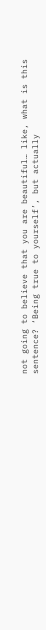not going to believe that you are beautiful… like, what is this sentence? ‘Being true to yourself’, but actually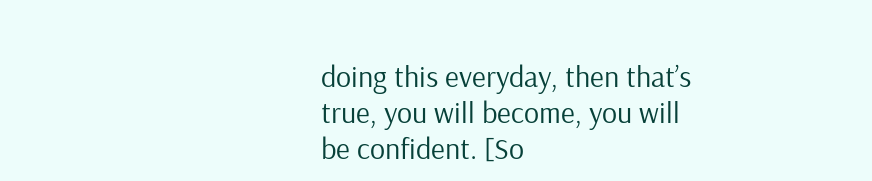doing this everyday, then that’s true, you will become, you will be confident. [So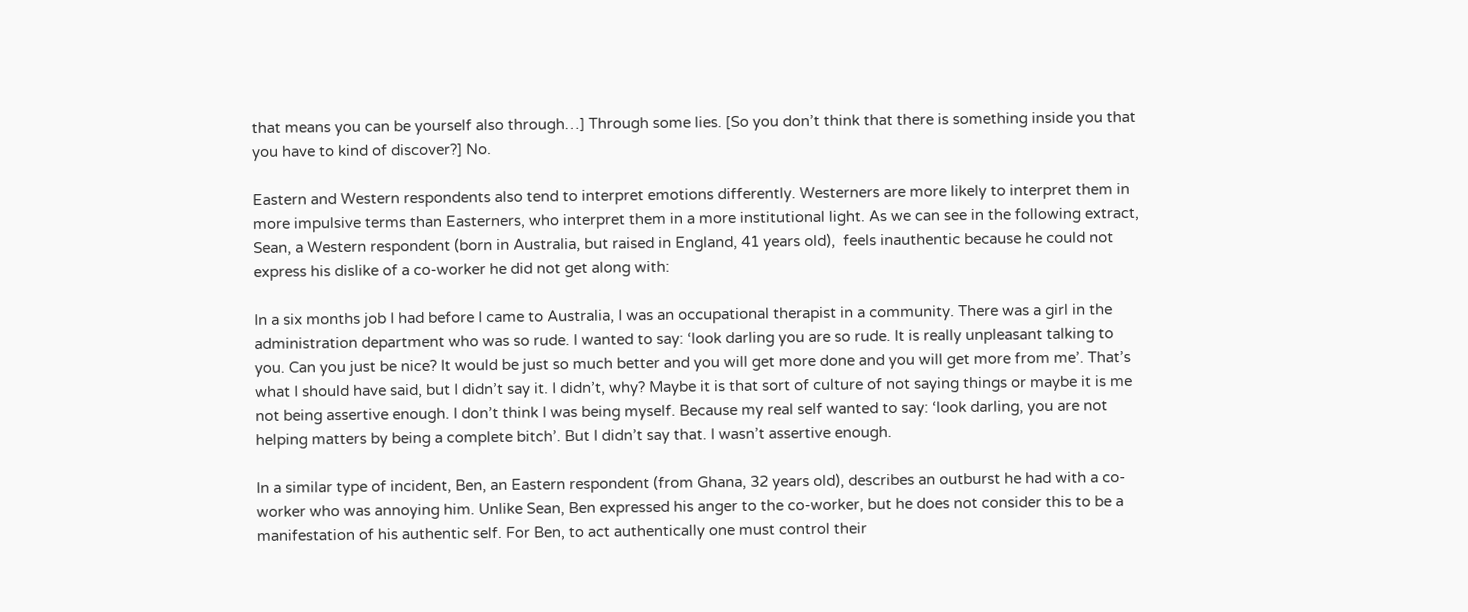that means you can be yourself also through…] Through some lies. [So you don’t think that there is something inside you that you have to kind of discover?] No.

Eastern and Western respondents also tend to interpret emotions differently. Westerners are more likely to interpret them in more impulsive terms than Easterners, who interpret them in a more institutional light. As we can see in the following extract, Sean, a Western respondent (born in Australia, but raised in England, 41 years old),  feels inauthentic because he could not express his dislike of a co-worker he did not get along with:

In a six months job I had before I came to Australia, I was an occupational therapist in a community. There was a girl in the administration department who was so rude. I wanted to say: ‘look darling you are so rude. It is really unpleasant talking to you. Can you just be nice? It would be just so much better and you will get more done and you will get more from me’. That’s what I should have said, but I didn’t say it. I didn’t, why? Maybe it is that sort of culture of not saying things or maybe it is me not being assertive enough. I don’t think I was being myself. Because my real self wanted to say: ‘look darling, you are not helping matters by being a complete bitch’. But I didn’t say that. I wasn’t assertive enough.

In a similar type of incident, Ben, an Eastern respondent (from Ghana, 32 years old), describes an outburst he had with a co-worker who was annoying him. Unlike Sean, Ben expressed his anger to the co-worker, but he does not consider this to be a manifestation of his authentic self. For Ben, to act authentically one must control their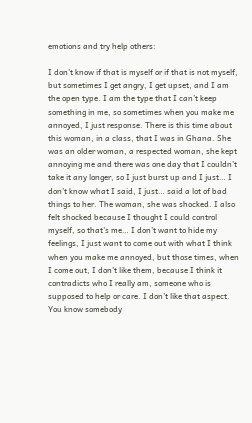emotions and try help others:

I don’t know if that is myself or if that is not myself, but sometimes I get angry, I get upset, and I am the open type. I am the type that I can’t keep something in me, so sometimes when you make me annoyed, I just response. There is this time about this woman, in a class, that I was in Ghana. She was an older woman, a respected woman, she kept annoying me and there was one day that I couldn’t take it any longer, so I just burst up and I just… I don’t know what I said, I just… said a lot of bad things to her. The woman, she was shocked. I also felt shocked because I thought I could control myself, so that’s me… I don’t want to hide my feelings, I just want to come out with what I think when you make me annoyed, but those times, when I come out, I don’t like them, because I think it contradicts who I really am, someone who is supposed to help or care. I don’t like that aspect. You know somebody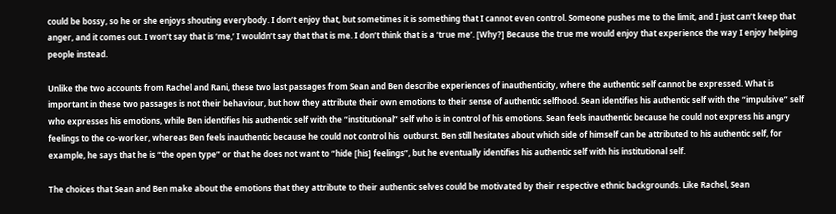could be bossy, so he or she enjoys shouting everybody. I don’t enjoy that, but sometimes it is something that I cannot even control. Someone pushes me to the limit, and I just can’t keep that anger, and it comes out. I won’t say that is ‘me,’ I wouldn’t say that that is me. I don’t think that is a ‘true me’. [Why?] Because the true me would enjoy that experience the way I enjoy helping people instead.

Unlike the two accounts from Rachel and Rani, these two last passages from Sean and Ben describe experiences of inauthenticity, where the authentic self cannot be expressed. What is important in these two passages is not their behaviour, but how they attribute their own emotions to their sense of authentic selfhood. Sean identifies his authentic self with the “impulsive” self who expresses his emotions, while Ben identifies his authentic self with the “institutional” self who is in control of his emotions. Sean feels inauthentic because he could not express his angry feelings to the co-worker, whereas Ben feels inauthentic because he could not control his  outburst. Ben still hesitates about which side of himself can be attributed to his authentic self, for example, he says that he is “the open type” or that he does not want to “hide [his] feelings”, but he eventually identifies his authentic self with his institutional self.

The choices that Sean and Ben make about the emotions that they attribute to their authentic selves could be motivated by their respective ethnic backgrounds. Like Rachel, Sean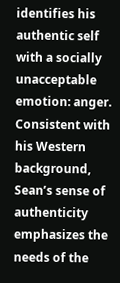identifies his authentic self with a socially unacceptable emotion: anger. Consistent with his Western background, Sean’s sense of authenticity emphasizes the needs of the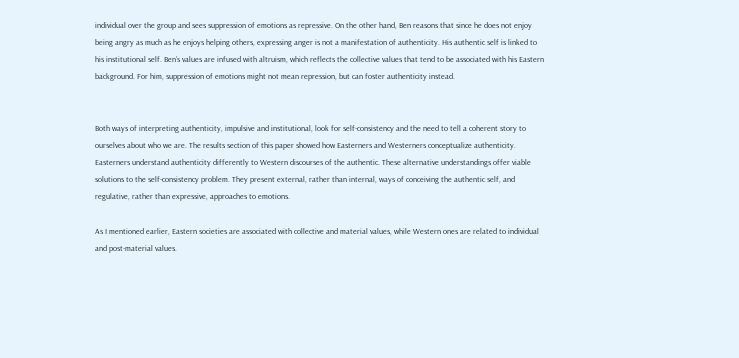individual over the group and sees suppression of emotions as repressive. On the other hand, Ben reasons that since he does not enjoy being angry as much as he enjoys helping others, expressing anger is not a manifestation of authenticity. His authentic self is linked to his institutional self. Ben’s values are infused with altruism, which reflects the collective values that tend to be associated with his Eastern background. For him, suppression of emotions might not mean repression, but can foster authenticity instead.


Both ways of interpreting authenticity, impulsive and institutional, look for self-consistency and the need to tell a coherent story to ourselves about who we are. The results section of this paper showed how Easterners and Westerners conceptualize authenticity. Easterners understand authenticity differently to Western discourses of the authentic. These alternative understandings offer viable solutions to the self-consistency problem. They present external, rather than internal, ways of conceiving the authentic self, and regulative, rather than expressive, approaches to emotions.

As I mentioned earlier, Eastern societies are associated with collective and material values, while Western ones are related to individual and post-material values.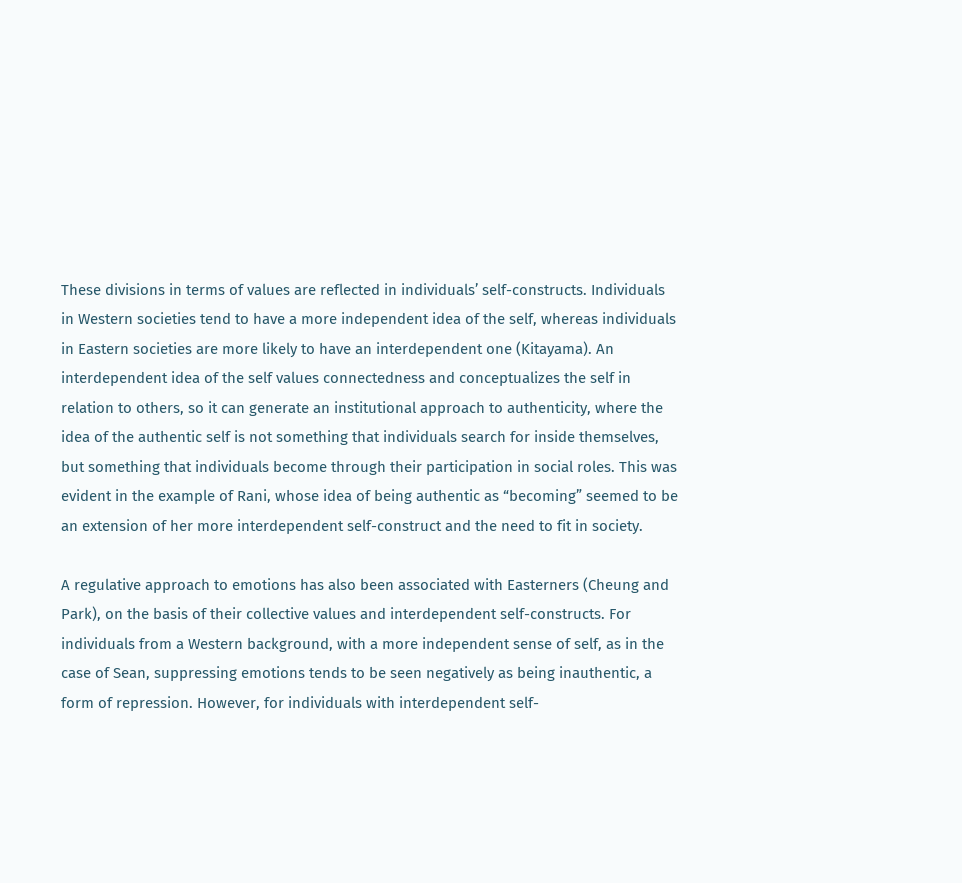These divisions in terms of values are reflected in individuals’ self-constructs. Individuals in Western societies tend to have a more independent idea of the self, whereas individuals in Eastern societies are more likely to have an interdependent one (Kitayama). An interdependent idea of the self values connectedness and conceptualizes the self in relation to others, so it can generate an institutional approach to authenticity, where the idea of the authentic self is not something that individuals search for inside themselves, but something that individuals become through their participation in social roles. This was evident in the example of Rani, whose idea of being authentic as “becoming” seemed to be an extension of her more interdependent self-construct and the need to fit in society.

A regulative approach to emotions has also been associated with Easterners (Cheung and Park), on the basis of their collective values and interdependent self-constructs. For individuals from a Western background, with a more independent sense of self, as in the case of Sean, suppressing emotions tends to be seen negatively as being inauthentic, a form of repression. However, for individuals with interdependent self-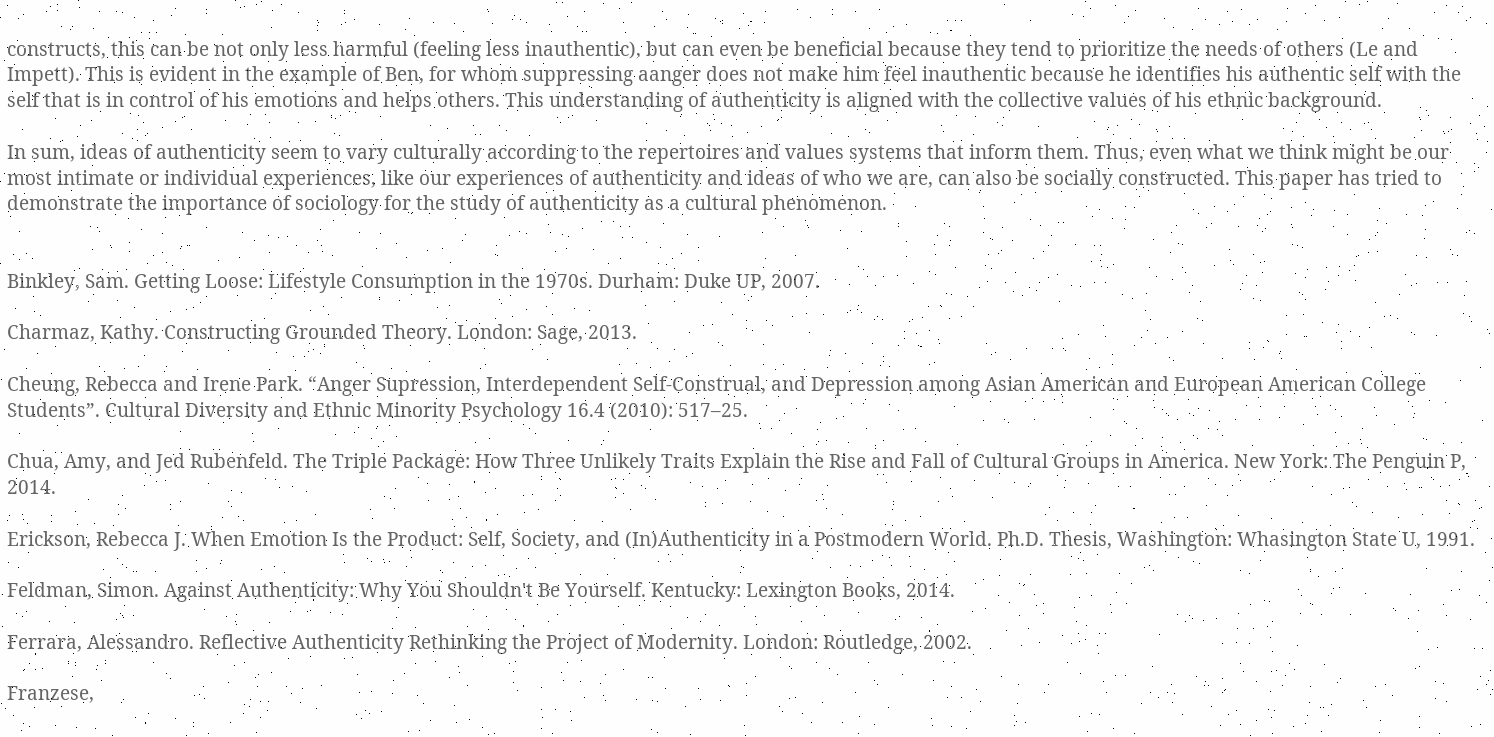constructs, this can be not only less harmful (feeling less inauthentic), but can even be beneficial because they tend to prioritize the needs of others (Le and Impett). This is evident in the example of Ben, for whom suppressing aanger does not make him feel inauthentic because he identifies his authentic self with the self that is in control of his emotions and helps others. This understanding of authenticity is aligned with the collective values of his ethnic background.

In sum, ideas of authenticity seem to vary culturally according to the repertoires and values systems that inform them. Thus, even what we think might be our most intimate or individual experiences, like our experiences of authenticity and ideas of who we are, can also be socially constructed. This paper has tried to demonstrate the importance of sociology for the study of authenticity as a cultural phenomenon.


Binkley, Sam. Getting Loose: Lifestyle Consumption in the 1970s. Durham: Duke UP, 2007.

Charmaz, Kathy. Constructing Grounded Theory. London: Sage, 2013.

Cheung, Rebecca and Irene Park. “Anger Supression, Interdependent Self-Construal, and Depression among Asian American and European American College Students”. Cultural Diversity and Ethnic Minority Psychology 16.4 (2010): 517–25.

Chua, Amy, and Jed Rubenfeld. The Triple Package: How Three Unlikely Traits Explain the Rise and Fall of Cultural Groups in America. New York: The Penguin P, 2014.

Erickson, Rebecca J. When Emotion Is the Product: Self, Society, and (In)Authenticity in a Postmodern World. Ph.D. Thesis, Washington: Whasington State U, 1991.

Feldman, Simon. Against Authenticity: Why You Shouldn't Be Yourself. Kentucky: Lexington Books, 2014.

Ferrara, Alessandro. Reflective Authenticity Rethinking the Project of Modernity. London: Routledge, 2002.

Franzese,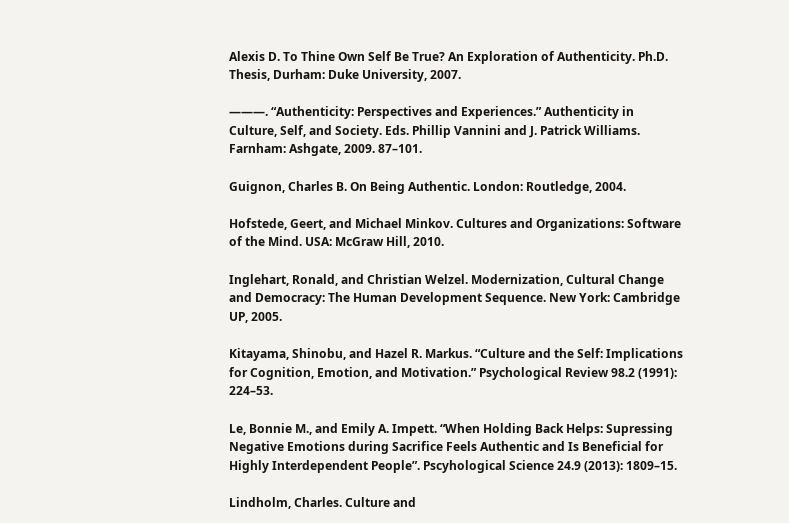Alexis D. To Thine Own Self Be True? An Exploration of Authenticity. Ph.D. Thesis, Durham: Duke University, 2007.

———. “Authenticity: Perspectives and Experiences.” Authenticity in Culture, Self, and Society. Eds. Phillip Vannini and J. Patrick Williams. Farnham: Ashgate, 2009. 87–101.

Guignon, Charles B. On Being Authentic. London: Routledge, 2004.

Hofstede, Geert, and Michael Minkov. Cultures and Organizations: Software of the Mind. USA: McGraw Hill, 2010.

Inglehart, Ronald, and Christian Welzel. Modernization, Cultural Change and Democracy: The Human Development Sequence. New York: Cambridge UP, 2005.

Kitayama, Shinobu, and Hazel R. Markus. “Culture and the Self: Implications for Cognition, Emotion, and Motivation.” Psychological Review 98.2 (1991): 224–53.

Le, Bonnie M., and Emily A. Impett. “When Holding Back Helps: Supressing Negative Emotions during Sacrifice Feels Authentic and Is Beneficial for Highly Interdependent People”. Pscyhological Science 24.9 (2013): 1809–15.

Lindholm, Charles. Culture and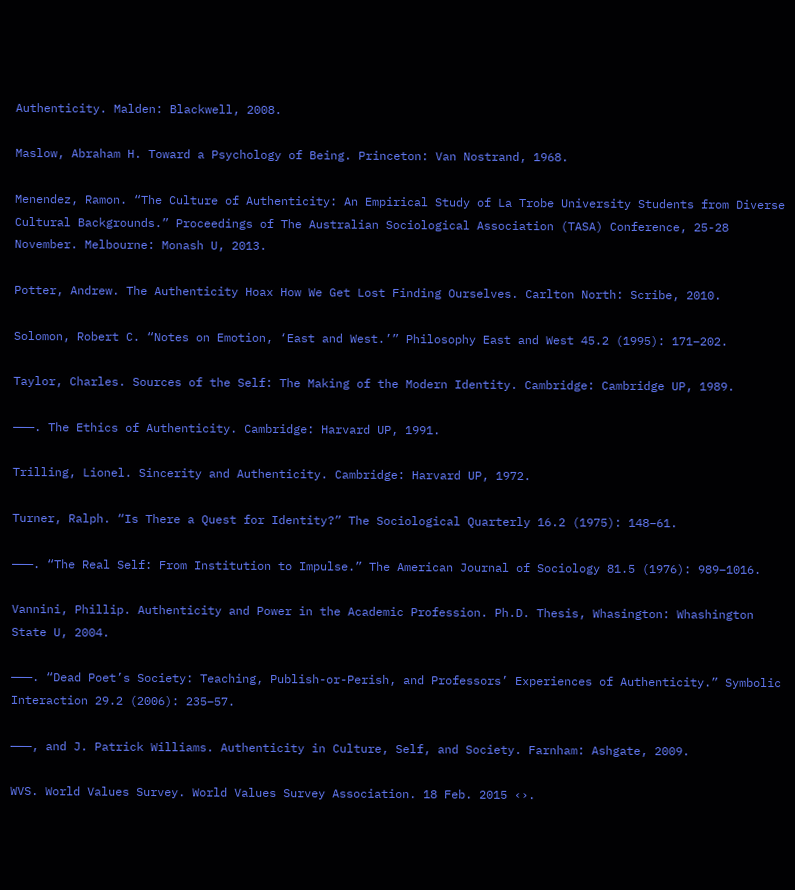Authenticity. Malden: Blackwell, 2008.

Maslow, Abraham H. Toward a Psychology of Being. Princeton: Van Nostrand, 1968.

Menendez, Ramon. “The Culture of Authenticity: An Empirical Study of La Trobe University Students from Diverse Cultural Backgrounds.” Proceedings of The Australian Sociological Association (TASA) Conference, 25-28 November. Melbourne: Monash U, 2013.

Potter, Andrew. The Authenticity Hoax How We Get Lost Finding Ourselves. Carlton North: Scribe, 2010.

Solomon, Robert C. “Notes on Emotion, ‘East and West.’” Philosophy East and West 45.2 (1995): 171–202.

Taylor, Charles. Sources of the Self: The Making of the Modern Identity. Cambridge: Cambridge UP, 1989.

———. The Ethics of Authenticity. Cambridge: Harvard UP, 1991.

Trilling, Lionel. Sincerity and Authenticity. Cambridge: Harvard UP, 1972.

Turner, Ralph. “Is There a Quest for Identity?” The Sociological Quarterly 16.2 (1975): 148–61.

———. “The Real Self: From Institution to Impulse.” The American Journal of Sociology 81.5 (1976): 989–1016.

Vannini, Phillip. Authenticity and Power in the Academic Profession. Ph.D. Thesis, Whasington: Whashington State U, 2004.

———. “Dead Poet’s Society: Teaching, Publish-or-Perish, and Professors’ Experiences of Authenticity.” Symbolic Interaction 29.2 (2006): 235–57.

———, and J. Patrick Williams. Authenticity in Culture, Self, and Society. Farnham: Ashgate, 2009.

WVS. World Values Survey. World Values Survey Association. 18 Feb. 2015 ‹›.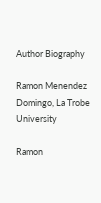Author Biography

Ramon Menendez Domingo, La Trobe University

Ramon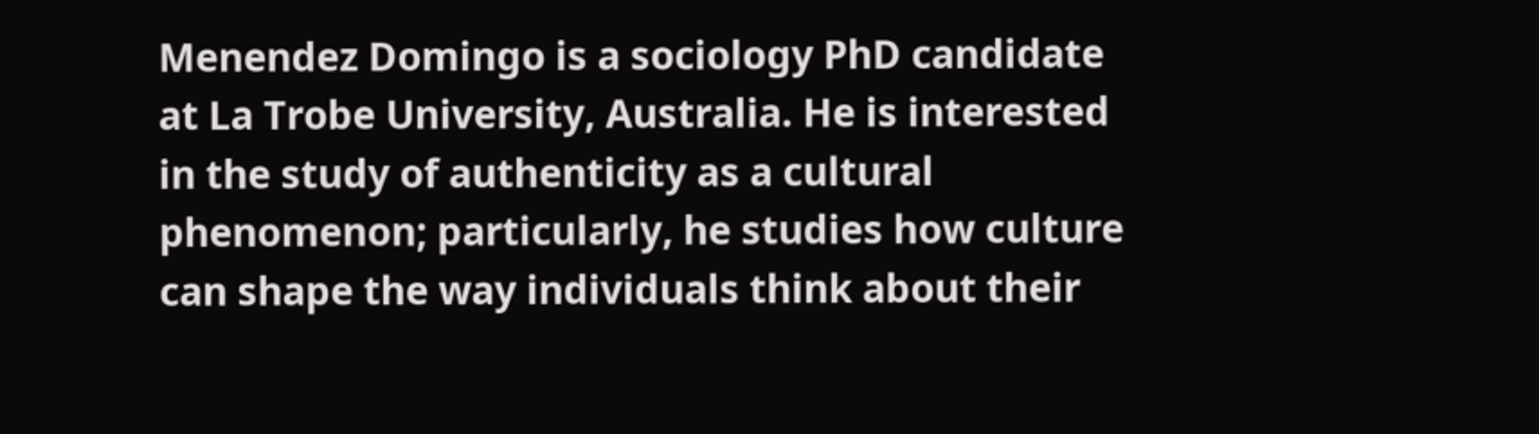Menendez Domingo is a sociology PhD candidate at La Trobe University, Australia. He is interested in the study of authenticity as a cultural phenomenon; particularly, he studies how culture can shape the way individuals think about their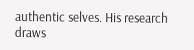authentic selves. His research draws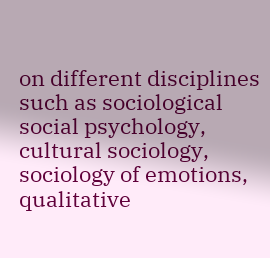on different disciplines such as sociological social psychology, cultural sociology, sociology of emotions, qualitative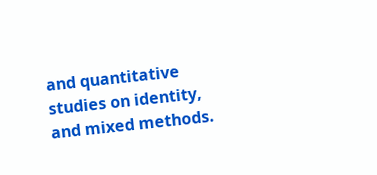and quantitative studies on identity, and mixed methods.